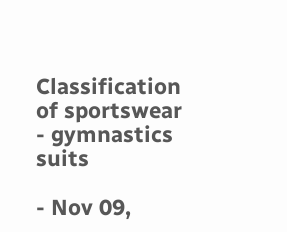Classification of sportswear - gymnastics suits

- Nov 09,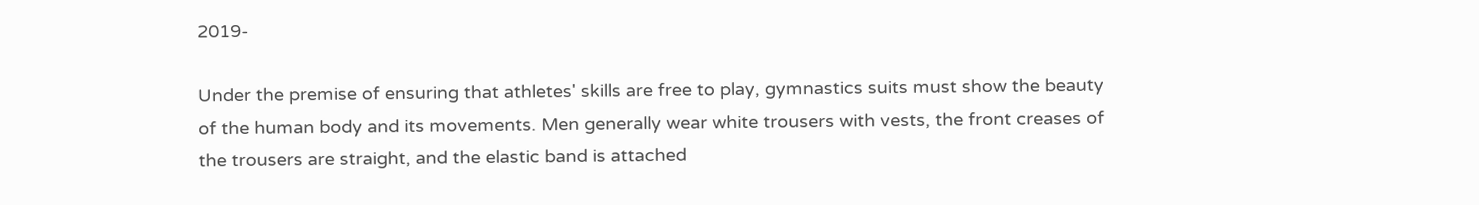2019-

Under the premise of ensuring that athletes' skills are free to play, gymnastics suits must show the beauty of the human body and its movements. Men generally wear white trousers with vests, the front creases of the trousers are straight, and the elastic band is attached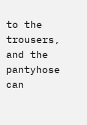to the trousers, and the pantyhose can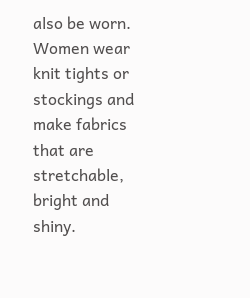also be worn. Women wear knit tights or stockings and make fabrics that are stretchable, bright and shiny.